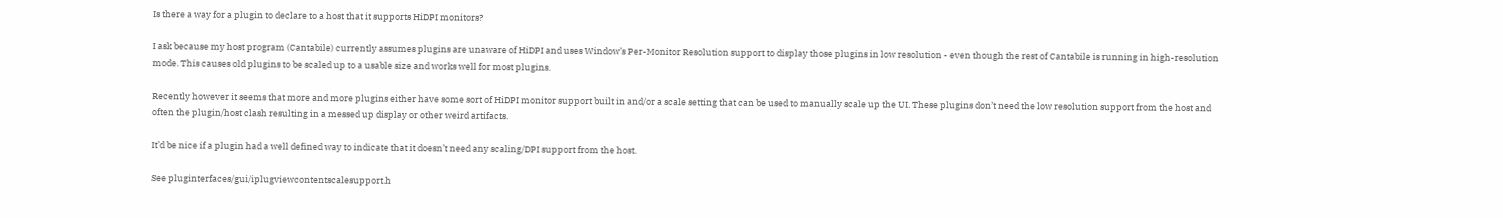Is there a way for a plugin to declare to a host that it supports HiDPI monitors?

I ask because my host program (Cantabile) currently assumes plugins are unaware of HiDPI and uses Window’s Per-Monitor Resolution support to display those plugins in low resolution - even though the rest of Cantabile is running in high-resolution mode. This causes old plugins to be scaled up to a usable size and works well for most plugins.

Recently however it seems that more and more plugins either have some sort of HiDPI monitor support built in and/or a scale setting that can be used to manually scale up the UI. These plugins don’t need the low resolution support from the host and often the plugin/host clash resulting in a messed up display or other weird artifacts.

It’d be nice if a plugin had a well defined way to indicate that it doesn’t need any scaling/DPI support from the host.

See pluginterfaces/gui/iplugviewcontentscalesupport.h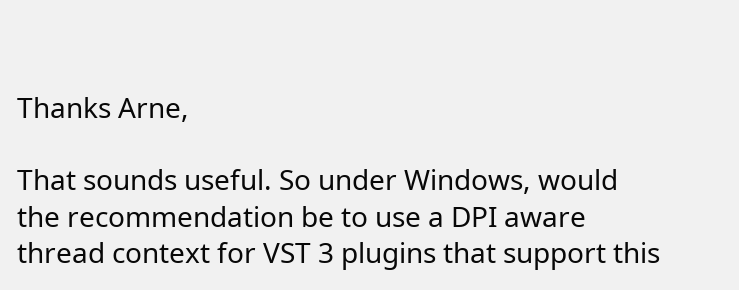Thanks Arne,

That sounds useful. So under Windows, would the recommendation be to use a DPI aware thread context for VST 3 plugins that support this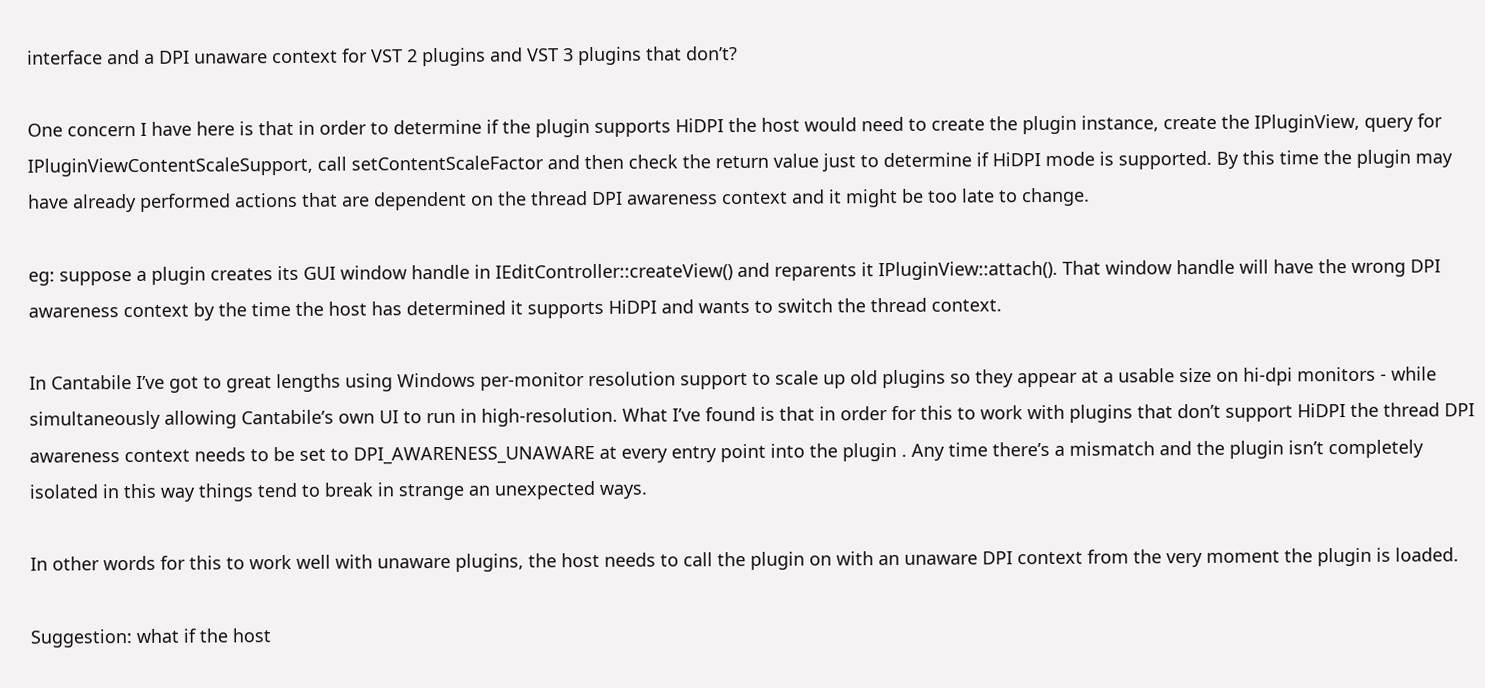interface and a DPI unaware context for VST 2 plugins and VST 3 plugins that don’t?

One concern I have here is that in order to determine if the plugin supports HiDPI the host would need to create the plugin instance, create the IPluginView, query for IPluginViewContentScaleSupport, call setContentScaleFactor and then check the return value just to determine if HiDPI mode is supported. By this time the plugin may have already performed actions that are dependent on the thread DPI awareness context and it might be too late to change.

eg: suppose a plugin creates its GUI window handle in IEditController::createView() and reparents it IPluginView::attach(). That window handle will have the wrong DPI awareness context by the time the host has determined it supports HiDPI and wants to switch the thread context.

In Cantabile I’ve got to great lengths using Windows per-monitor resolution support to scale up old plugins so they appear at a usable size on hi-dpi monitors - while simultaneously allowing Cantabile’s own UI to run in high-resolution. What I’ve found is that in order for this to work with plugins that don’t support HiDPI the thread DPI awareness context needs to be set to DPI_AWARENESS_UNAWARE at every entry point into the plugin . Any time there’s a mismatch and the plugin isn’t completely isolated in this way things tend to break in strange an unexpected ways.

In other words for this to work well with unaware plugins, the host needs to call the plugin on with an unaware DPI context from the very moment the plugin is loaded.

Suggestion: what if the host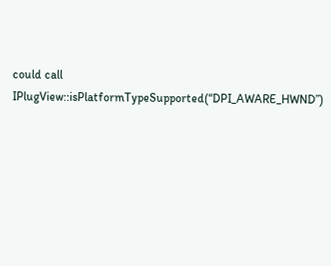could call IPlugView::isPlatformTypeSupported(“DPI_AWARE_HWND”)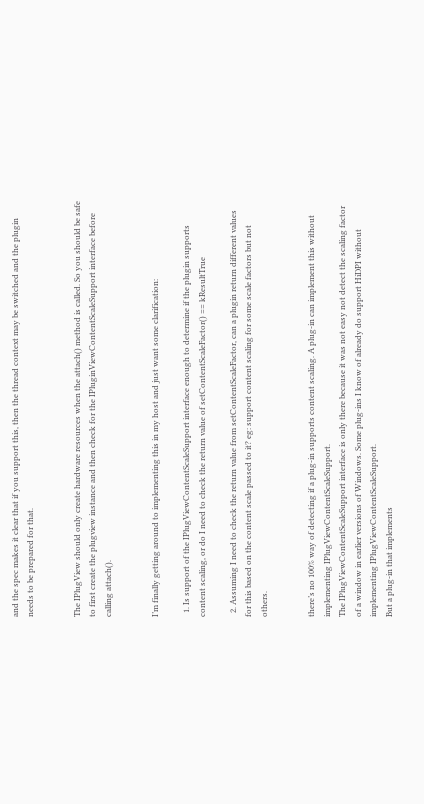and the spec makes it clear that if you support this, then the thread context may be switched and the plugin needs to be prepared for that.


The IPlugView should only create hardware resources when the attach() method is called. So you should be safe to first create the plugview instance and then check for the IPluginViewContentScaleSupport interface before calling attach().


I’m finally getting around to implementing this in my host and just want some clarification:

  1. Is support of the IPlugViewContentScaleSupport interface enough to determine if the plugin supports content scaling, or do I need to check the return value of setContentScaleFactor() == kResultTrue

  2. Assuming I need to check the return value from setContentScaleFactor, can a plugin return different values for this based on the content scale passed to it? eg: support content scaling for some scale factors but not others.


there’s no 100% way of detecting if a plug-in supports content scaling. A plug-in can implement this without implementing IPlugViewContentScaleSupport.
The IPlugViewContentScaleSupport interface is only there because it was not easy not detect the scaling factor of a window in earlier versions of Windows. Some plug-ins I know of already do support HiDPI without implementing IPlugViewContentScaleSupport.
But a plug-in that implements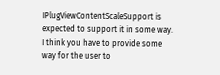IPlugViewContentScaleSupport is expected to support it in some way.
I think you have to provide some way for the user to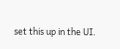set this up in the UI.